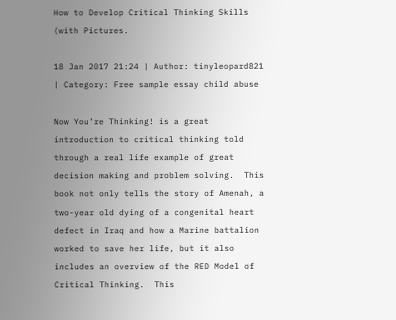How to Develop Critical Thinking Skills (with Pictures.

18 Jan 2017 21:24 | Author: tinyleopard821 | Category: Free sample essay child abuse

Now You’re Thinking! is a great introduction to critical thinking told through a real life example of great decision making and problem solving.  This book not only tells the story of Amenah, a two-year old dying of a congenital heart defect in Iraq and how a Marine battalion worked to save her life, but it also includes an overview of the RED Model of Critical Thinking.  This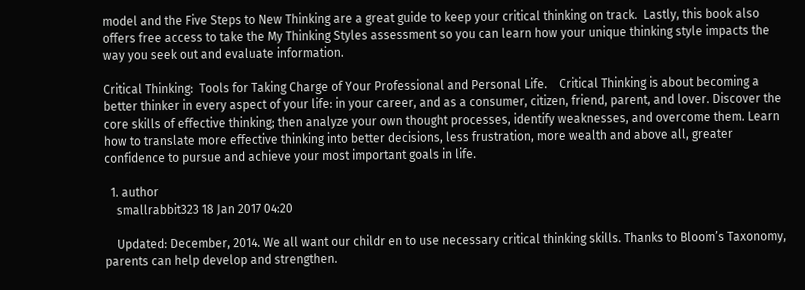model and the Five Steps to New Thinking are a great guide to keep your critical thinking on track.  Lastly, this book also offers free access to take the My Thinking Styles assessment so you can learn how your unique thinking style impacts the way you seek out and evaluate information.

Critical Thinking:  Tools for Taking Charge of Your Professional and Personal Life.    Critical Thinking is about becoming a better thinker in every aspect of your life: in your career, and as a consumer, citizen, friend, parent, and lover. Discover the core skills of effective thinking; then analyze your own thought processes, identify weaknesses, and overcome them. Learn how to translate more effective thinking into better decisions, less frustration, more wealth and above all, greater confidence to pursue and achieve your most important goals in life.

  1. author
    smallrabbit323 18 Jan 2017 04:20

    Updated: December, 2014. We all want our childr en to use necessary critical thinking skills. Thanks to Bloom’s Taxonomy, parents can help develop and strengthen.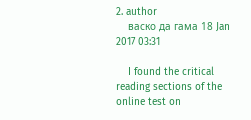2. author
    васко да гама 18 Jan 2017 03:31

    I found the critical reading sections of the online test on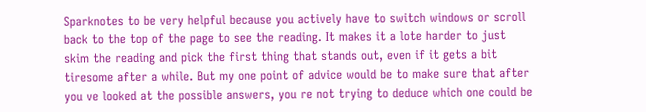Sparknotes to be very helpful because you actively have to switch windows or scroll back to the top of the page to see the reading. It makes it a lote harder to just skim the reading and pick the first thing that stands out, even if it gets a bit tiresome after a while. But my one point of advice would be to make sure that after you ve looked at the possible answers, you re not trying to deduce which one could be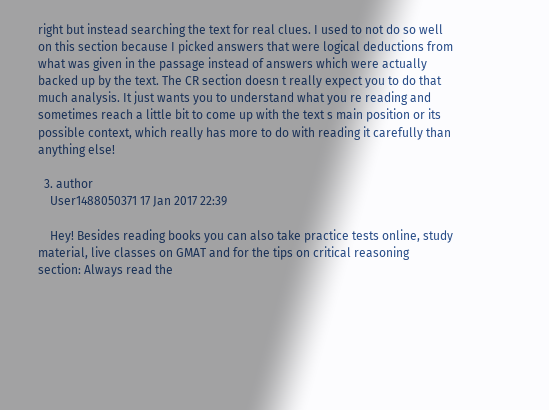right but instead searching the text for real clues. I used to not do so well on this section because I picked answers that were logical deductions from what was given in the passage instead of answers which were actually backed up by the text. The CR section doesn t really expect you to do that much analysis. It just wants you to understand what you re reading and sometimes reach a little bit to come up with the text s main position or its possible context, which really has more to do with reading it carefully than anything else!

  3. author
    User1488050371 17 Jan 2017 22:39

    Hey! Besides reading books you can also take practice tests online, study material, live classes on GMAT and for the tips on critical reasoning section: Always read the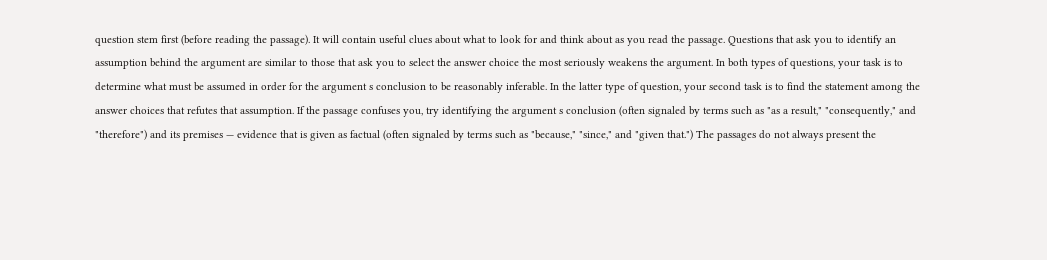question stem first (before reading the passage). It will contain useful clues about what to look for and think about as you read the passage. Questions that ask you to identify an assumption behind the argument are similar to those that ask you to select the answer choice the most seriously weakens the argument. In both types of questions, your task is to determine what must be assumed in order for the argument s conclusion to be reasonably inferable. In the latter type of question, your second task is to find the statement among the answer choices that refutes that assumption. If the passage confuses you, try identifying the argument s conclusion (often signaled by terms such as "as a result," "consequently," and "therefore") and its premises — evidence that is given as factual (often signaled by terms such as "because," "since," and "given that.") The passages do not always present the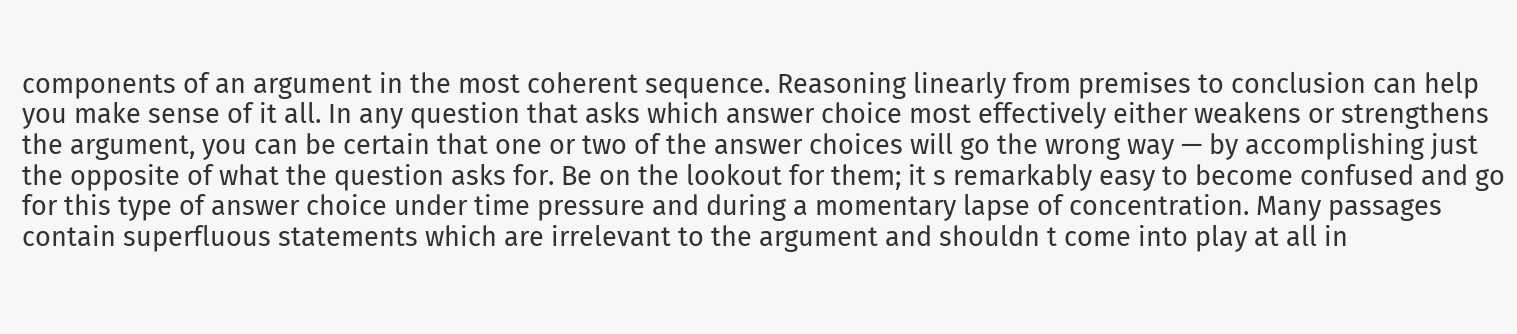components of an argument in the most coherent sequence. Reasoning linearly from premises to conclusion can help you make sense of it all. In any question that asks which answer choice most effectively either weakens or strengthens the argument, you can be certain that one or two of the answer choices will go the wrong way — by accomplishing just the opposite of what the question asks for. Be on the lookout for them; it s remarkably easy to become confused and go for this type of answer choice under time pressure and during a momentary lapse of concentration. Many passages contain superfluous statements which are irrelevant to the argument and shouldn t come into play at all in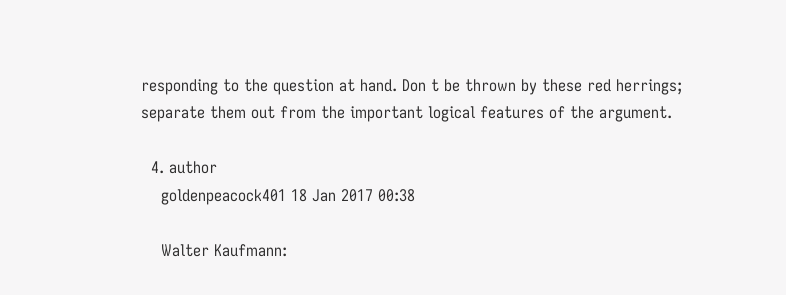responding to the question at hand. Don t be thrown by these red herrings; separate them out from the important logical features of the argument.

  4. author
    goldenpeacock401 18 Jan 2017 00:38

    Walter Kaufmann: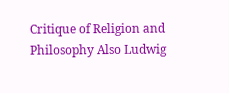Critique of Religion and Philosophy Also Ludwig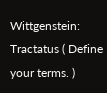Wittgenstein: Tractatus ( Define your terms. )